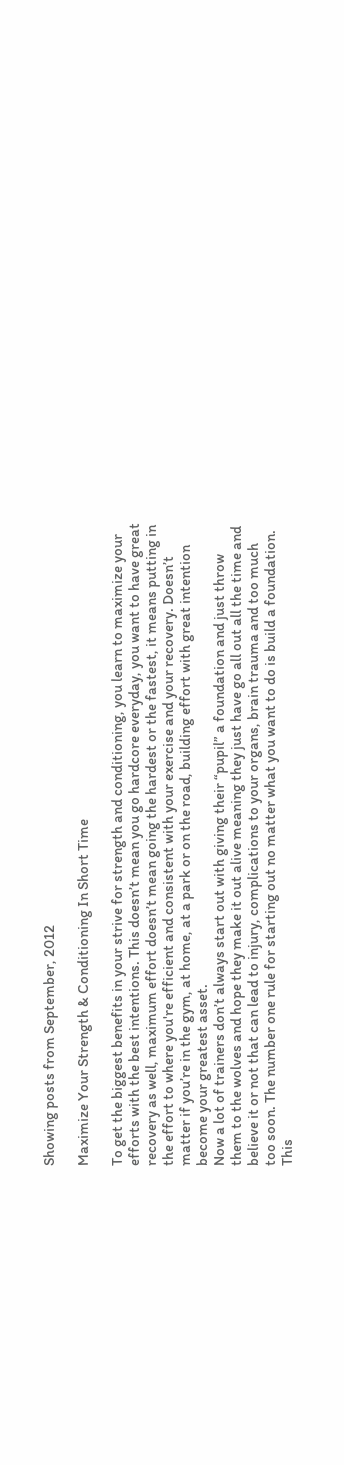Showing posts from September, 2012

Maximize Your Strength & Conditioning In Short Time

To get the biggest benefits in your strive for strength and conditioning, you learn to maximize your efforts with the best intentions. This doesn’t mean you go hardcore everyday, you want to have great recovery as well, maximum effort doesn’t mean going the hardest or the fastest, it means putting in the effort to where you're efficient and consistent with your exercise and your recovery. Doesn’t matter if you’re in the gym, at home, at a park or on the road, building effort with great intention become your greatest asset.
Now a lot of trainers don’t always start out with giving their “pupil” a foundation and just throw them to the wolves and hope they make it out alive meaning they just have go all out all the time and believe it or not that can lead to injury, complications to your organs, brain trauma and too much too soon. The number one rule for starting out no matter what you want to do is build a foundation. This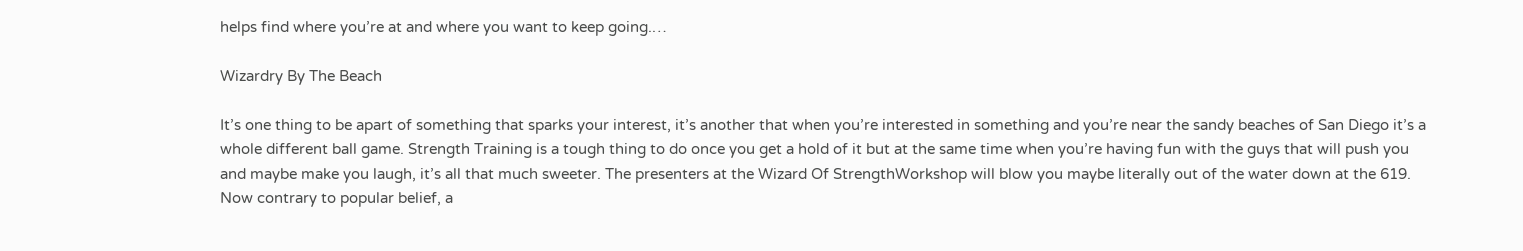helps find where you’re at and where you want to keep going.…

Wizardry By The Beach

It’s one thing to be apart of something that sparks your interest, it’s another that when you’re interested in something and you’re near the sandy beaches of San Diego it’s a whole different ball game. Strength Training is a tough thing to do once you get a hold of it but at the same time when you’re having fun with the guys that will push you and maybe make you laugh, it’s all that much sweeter. The presenters at the Wizard Of StrengthWorkshop will blow you maybe literally out of the water down at the 619.
Now contrary to popular belief, a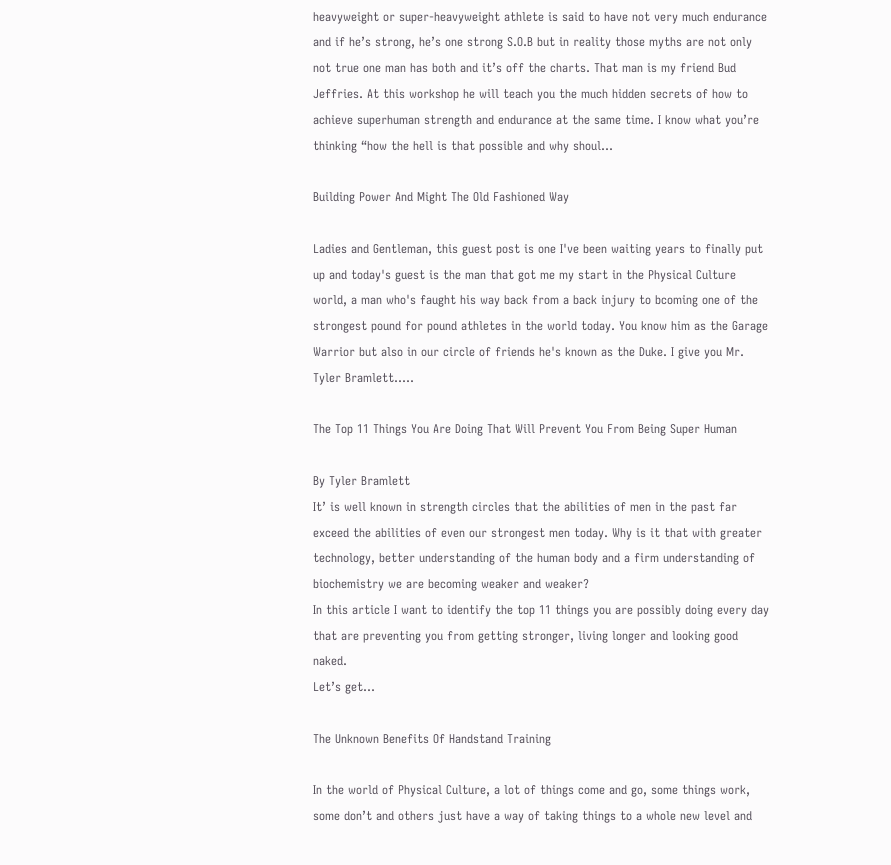heavyweight or super-heavyweight athlete is said to have not very much endurance and if he’s strong, he’s one strong S.O.B but in reality those myths are not only not true one man has both and it’s off the charts. That man is my friend Bud Jeffries. At this workshop he will teach you the much hidden secrets of how to achieve superhuman strength and endurance at the same time. I know what you’re thinking “how the hell is that possible and why shoul…

Building Power And Might The Old Fashioned Way

Ladies and Gentleman, this guest post is one I've been waiting years to finally put up and today's guest is the man that got me my start in the Physical Culture world, a man who's faught his way back from a back injury to bcoming one of the strongest pound for pound athletes in the world today. You know him as the Garage Warrior but also in our circle of friends he's known as the Duke. I give you Mr. Tyler Bramlett.....

The Top 11 Things You Are Doing That Will Prevent You From Being Super Human

By Tyler Bramlett
It’ is well known in strength circles that the abilities of men in the past far exceed the abilities of even our strongest men today. Why is it that with greater technology, better understanding of the human body and a firm understanding of biochemistry we are becoming weaker and weaker?
In this article I want to identify the top 11 things you are possibly doing every day that are preventing you from getting stronger, living longer and looking good naked.
Let’s get…

The Unknown Benefits Of Handstand Training

In the world of Physical Culture, a lot of things come and go, some things work, some don’t and others just have a way of taking things to a whole new level and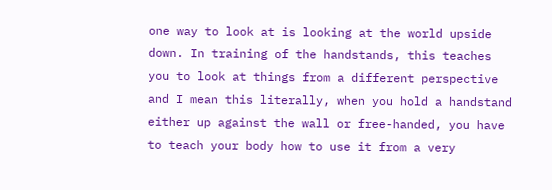one way to look at is looking at the world upside down. In training of the handstands, this teaches you to look at things from a different perspective and I mean this literally, when you hold a handstand either up against the wall or free-handed, you have to teach your body how to use it from a very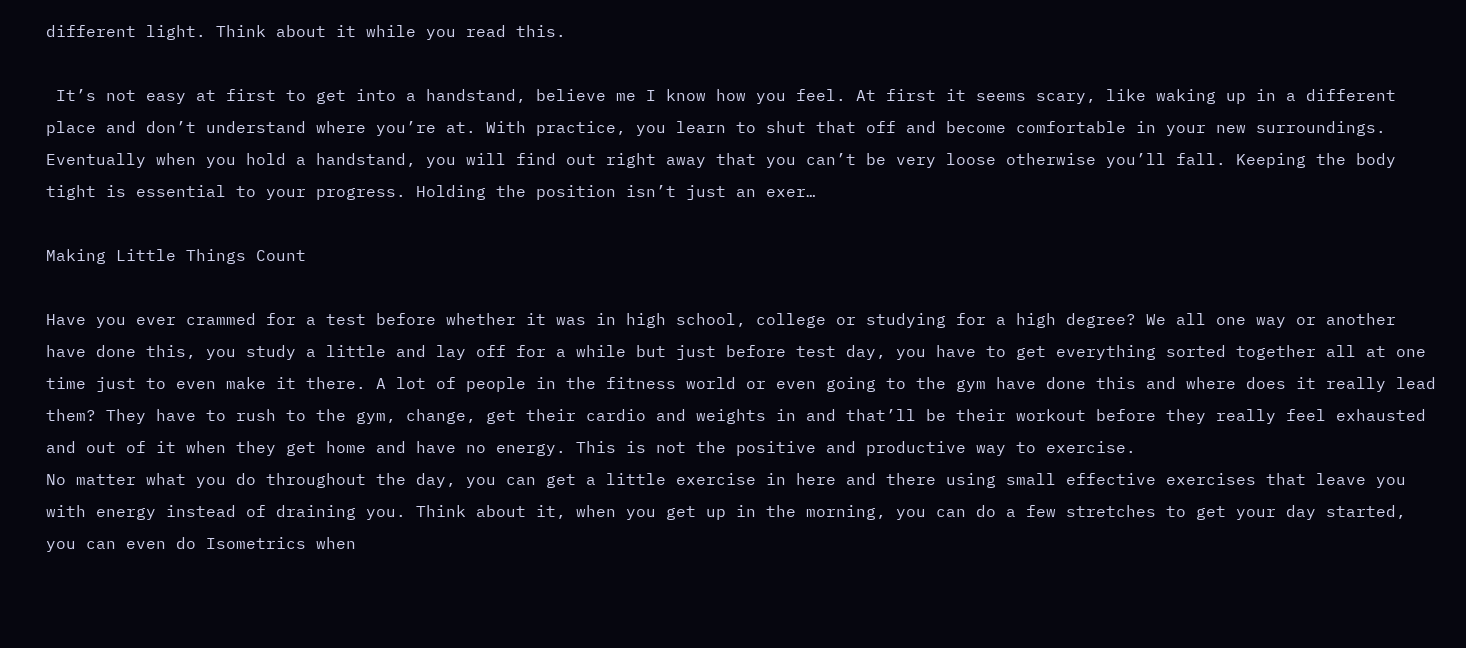different light. Think about it while you read this.

 It’s not easy at first to get into a handstand, believe me I know how you feel. At first it seems scary, like waking up in a different place and don’t understand where you’re at. With practice, you learn to shut that off and become comfortable in your new surroundings. Eventually when you hold a handstand, you will find out right away that you can’t be very loose otherwise you’ll fall. Keeping the body tight is essential to your progress. Holding the position isn’t just an exer…

Making Little Things Count

Have you ever crammed for a test before whether it was in high school, college or studying for a high degree? We all one way or another have done this, you study a little and lay off for a while but just before test day, you have to get everything sorted together all at one time just to even make it there. A lot of people in the fitness world or even going to the gym have done this and where does it really lead them? They have to rush to the gym, change, get their cardio and weights in and that’ll be their workout before they really feel exhausted and out of it when they get home and have no energy. This is not the positive and productive way to exercise.
No matter what you do throughout the day, you can get a little exercise in here and there using small effective exercises that leave you with energy instead of draining you. Think about it, when you get up in the morning, you can do a few stretches to get your day started, you can even do Isometrics when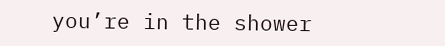you’re in the shower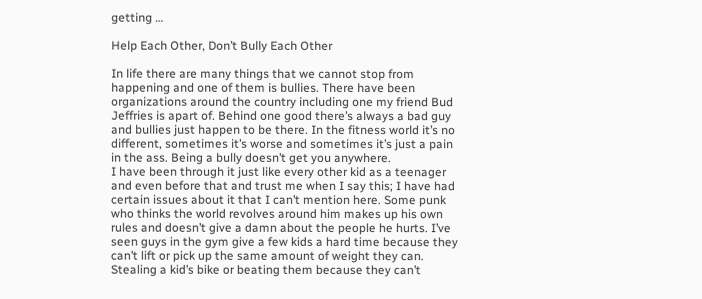getting …

Help Each Other, Don’t Bully Each Other

In life there are many things that we cannot stop from happening and one of them is bullies. There have been organizations around the country including one my friend Bud Jeffries is apart of. Behind one good there’s always a bad guy and bullies just happen to be there. In the fitness world it’s no different, sometimes it’s worse and sometimes it’s just a pain in the ass. Being a bully doesn’t get you anywhere.
I have been through it just like every other kid as a teenager and even before that and trust me when I say this; I have had certain issues about it that I can’t mention here. Some punk who thinks the world revolves around him makes up his own rules and doesn’t give a damn about the people he hurts. I’ve seen guys in the gym give a few kids a hard time because they can’t lift or pick up the same amount of weight they can. Stealing a kid’s bike or beating them because they can’t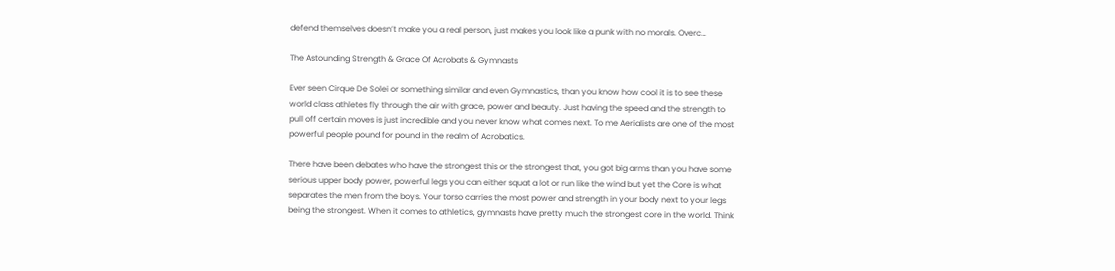defend themselves doesn’t make you a real person, just makes you look like a punk with no morals. Overc…

The Astounding Strength & Grace Of Acrobats & Gymnasts

Ever seen Cirque De Solei or something similar and even Gymnastics, than you know how cool it is to see these world class athletes fly through the air with grace, power and beauty. Just having the speed and the strength to pull off certain moves is just incredible and you never know what comes next. To me Aerialists are one of the most powerful people pound for pound in the realm of Acrobatics.

There have been debates who have the strongest this or the strongest that, you got big arms than you have some serious upper body power, powerful legs you can either squat a lot or run like the wind but yet the Core is what separates the men from the boys. Your torso carries the most power and strength in your body next to your legs being the strongest. When it comes to athletics, gymnasts have pretty much the strongest core in the world. Think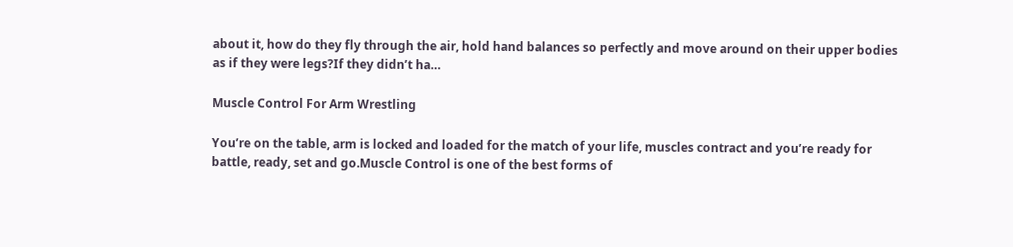about it, how do they fly through the air, hold hand balances so perfectly and move around on their upper bodies as if they were legs?If they didn’t ha…

Muscle Control For Arm Wrestling

You’re on the table, arm is locked and loaded for the match of your life, muscles contract and you’re ready for battle, ready, set and go.Muscle Control is one of the best forms of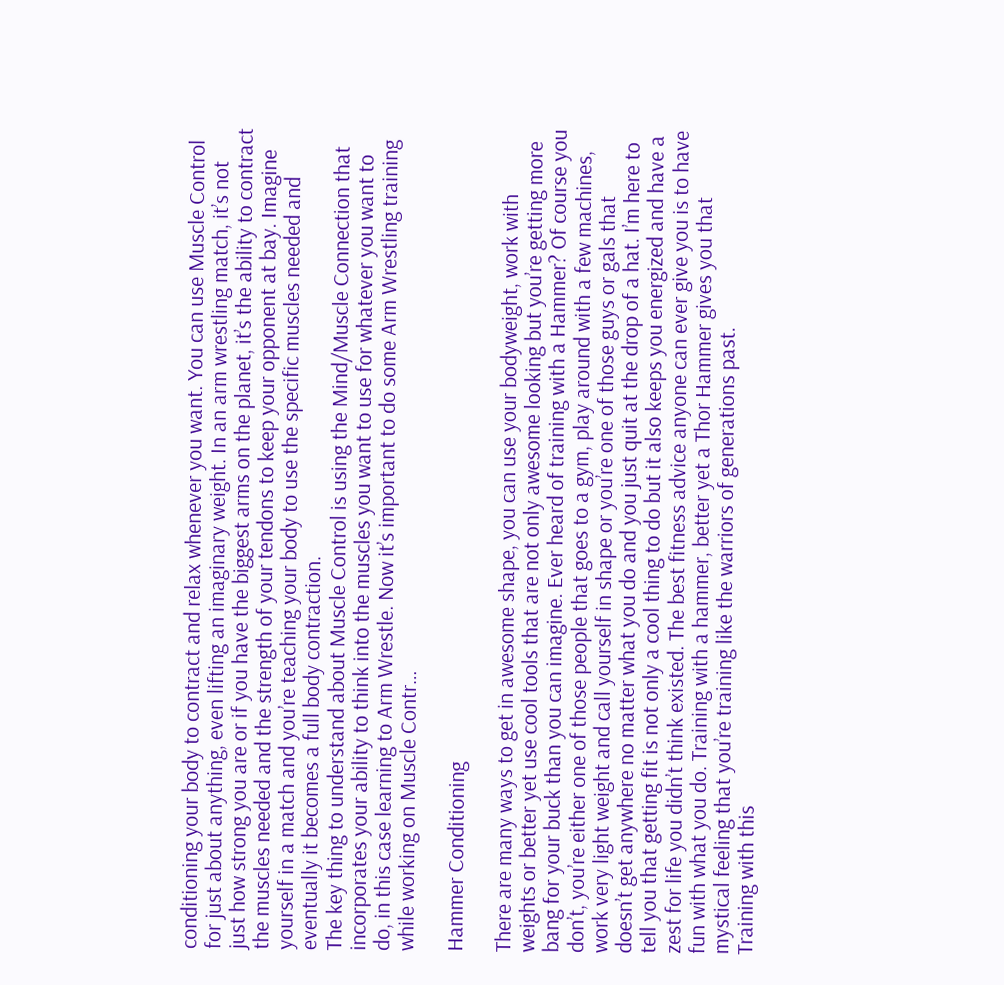conditioning your body to contract and relax whenever you want. You can use Muscle Control for just about anything, even lifting an imaginary weight. In an arm wrestling match, it’s not just how strong you are or if you have the biggest arms on the planet, it’s the ability to contract the muscles needed and the strength of your tendons to keep your opponent at bay. Imagine yourself in a match and you’re teaching your body to use the specific muscles needed and eventually it becomes a full body contraction.
The key thing to understand about Muscle Control is using the Mind/Muscle Connection that incorporates your ability to think into the muscles you want to use for whatever you want to do, in this case learning to Arm Wrestle. Now it’s important to do some Arm Wrestling training while working on Muscle Contr…

Hammer Conditioning

There are many ways to get in awesome shape, you can use your bodyweight, work with weights or better yet use cool tools that are not only awesome looking but you’re getting more bang for your buck than you can imagine. Ever heard of training with a Hammer? Of course you don’t, you’re either one of those people that goes to a gym, play around with a few machines, work very light weight and call yourself in shape or you’re one of those guys or gals that doesn’t get anywhere no matter what you do and you just quit at the drop of a hat. I’m here to tell you that getting fit is not only a cool thing to do but it also keeps you energized and have a zest for life you didn’t think existed. The best fitness advice anyone can ever give you is to have fun with what you do. Training with a hammer, better yet a Thor Hammer gives you that mystical feeling that you’re training like the warriors of generations past.
Training with this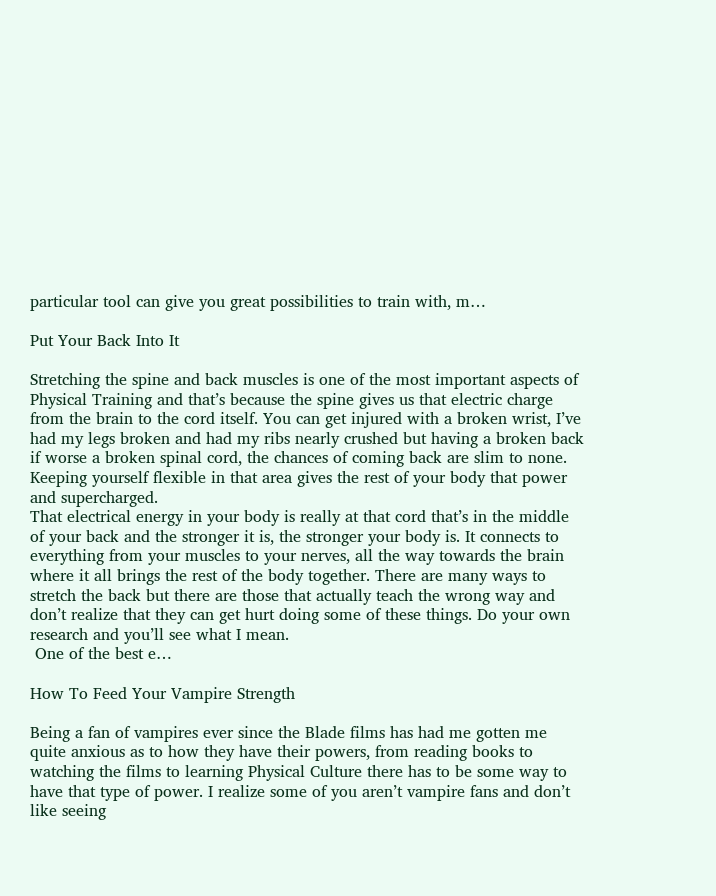particular tool can give you great possibilities to train with, m…

Put Your Back Into It

Stretching the spine and back muscles is one of the most important aspects of Physical Training and that’s because the spine gives us that electric charge from the brain to the cord itself. You can get injured with a broken wrist, I’ve had my legs broken and had my ribs nearly crushed but having a broken back if worse a broken spinal cord, the chances of coming back are slim to none. Keeping yourself flexible in that area gives the rest of your body that power and supercharged.
That electrical energy in your body is really at that cord that’s in the middle of your back and the stronger it is, the stronger your body is. It connects to everything from your muscles to your nerves, all the way towards the brain where it all brings the rest of the body together. There are many ways to stretch the back but there are those that actually teach the wrong way and don’t realize that they can get hurt doing some of these things. Do your own research and you’ll see what I mean.
 One of the best e…

How To Feed Your Vampire Strength

Being a fan of vampires ever since the Blade films has had me gotten me quite anxious as to how they have their powers, from reading books to watching the films to learning Physical Culture there has to be some way to have that type of power. I realize some of you aren’t vampire fans and don’t like seeing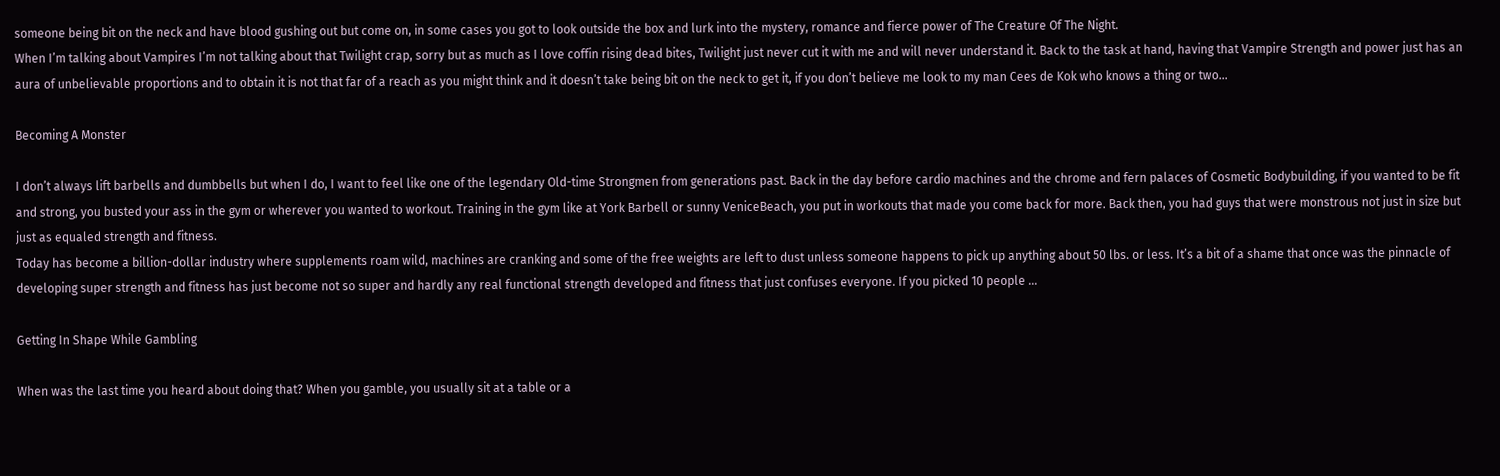someone being bit on the neck and have blood gushing out but come on, in some cases you got to look outside the box and lurk into the mystery, romance and fierce power of The Creature Of The Night.
When I’m talking about Vampires I’m not talking about that Twilight crap, sorry but as much as I love coffin rising dead bites, Twilight just never cut it with me and will never understand it. Back to the task at hand, having that Vampire Strength and power just has an aura of unbelievable proportions and to obtain it is not that far of a reach as you might think and it doesn’t take being bit on the neck to get it, if you don’t believe me look to my man Cees de Kok who knows a thing or two…

Becoming A Monster

I don’t always lift barbells and dumbbells but when I do, I want to feel like one of the legendary Old-time Strongmen from generations past. Back in the day before cardio machines and the chrome and fern palaces of Cosmetic Bodybuilding, if you wanted to be fit and strong, you busted your ass in the gym or wherever you wanted to workout. Training in the gym like at York Barbell or sunny VeniceBeach, you put in workouts that made you come back for more. Back then, you had guys that were monstrous not just in size but just as equaled strength and fitness.
Today has become a billion-dollar industry where supplements roam wild, machines are cranking and some of the free weights are left to dust unless someone happens to pick up anything about 50 lbs. or less. It’s a bit of a shame that once was the pinnacle of developing super strength and fitness has just become not so super and hardly any real functional strength developed and fitness that just confuses everyone. If you picked 10 people …

Getting In Shape While Gambling

When was the last time you heard about doing that? When you gamble, you usually sit at a table or a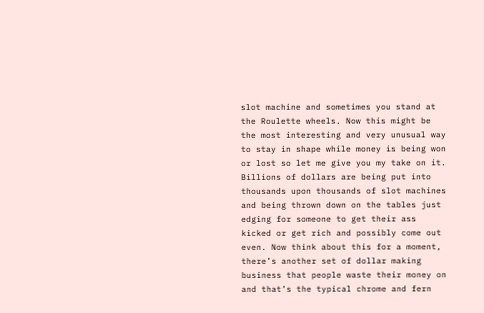slot machine and sometimes you stand at the Roulette wheels. Now this might be the most interesting and very unusual way to stay in shape while money is being won or lost so let me give you my take on it.
Billions of dollars are being put into thousands upon thousands of slot machines and being thrown down on the tables just edging for someone to get their ass kicked or get rich and possibly come out even. Now think about this for a moment, there’s another set of dollar making business that people waste their money on and that’s the typical chrome and fern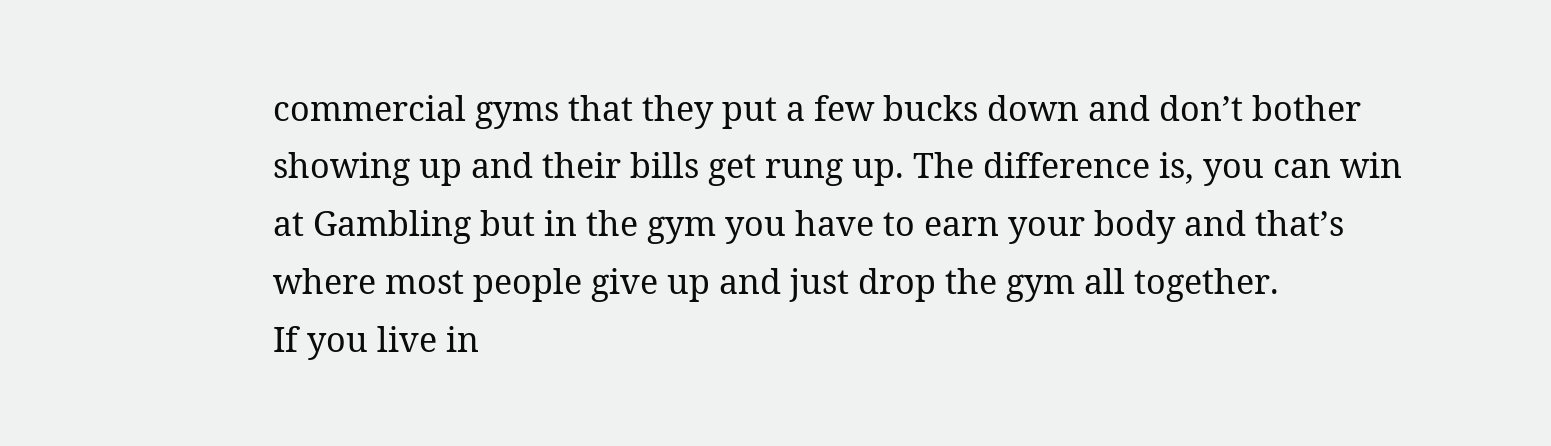commercial gyms that they put a few bucks down and don’t bother showing up and their bills get rung up. The difference is, you can win at Gambling but in the gym you have to earn your body and that’s where most people give up and just drop the gym all together.
If you live in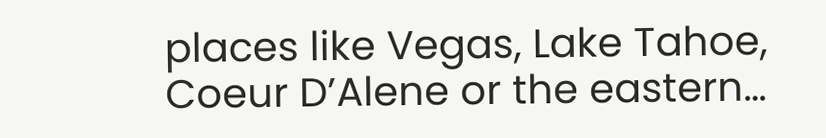places like Vegas, Lake Tahoe, Coeur D’Alene or the eastern…